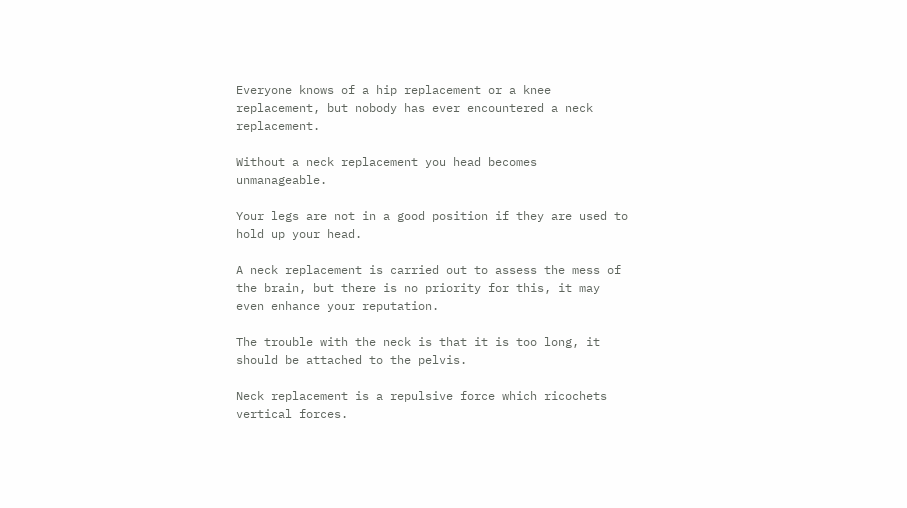Everyone knows of a hip replacement or a knee replacement, but nobody has ever encountered a neck replacement.

Without a neck replacement you head becomes unmanageable.

Your legs are not in a good position if they are used to hold up your head.

A neck replacement is carried out to assess the mess of the brain, but there is no priority for this, it may even enhance your reputation.

The trouble with the neck is that it is too long, it should be attached to the pelvis.

Neck replacement is a repulsive force which ricochets vertical forces.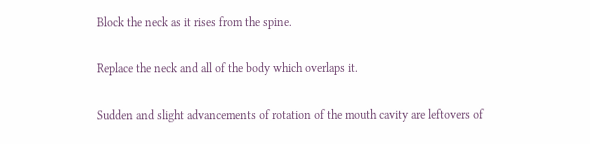Block the neck as it rises from the spine.

Replace the neck and all of the body which overlaps it.

Sudden and slight advancements of rotation of the mouth cavity are leftovers of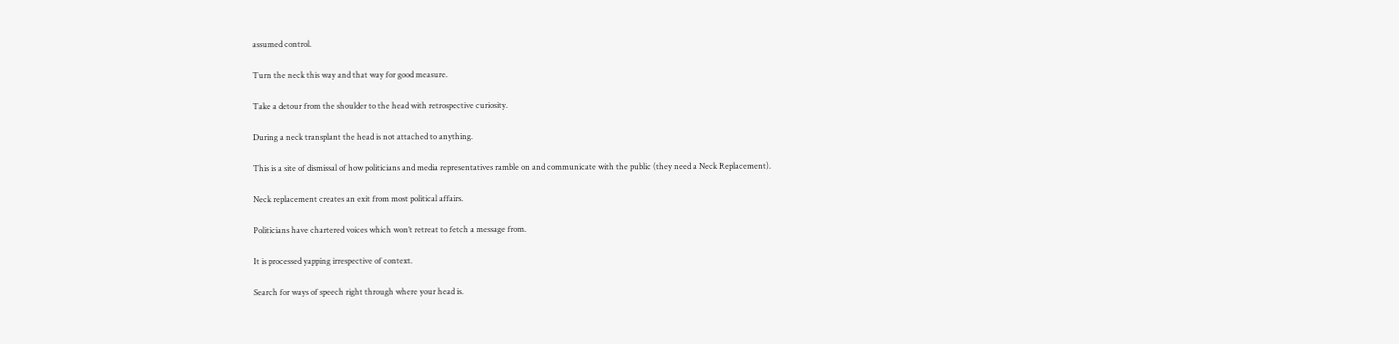assumed control.

Turn the neck this way and that way for good measure.

Take a detour from the shoulder to the head with retrospective curiosity.

During a neck transplant the head is not attached to anything.

This is a site of dismissal of how politicians and media representatives ramble on and communicate with the public (they need a Neck Replacement).

Neck replacement creates an exit from most political affairs.

Politicians have chartered voices which won’t retreat to fetch a message from.

It is processed yapping irrespective of context.

Search for ways of speech right through where your head is.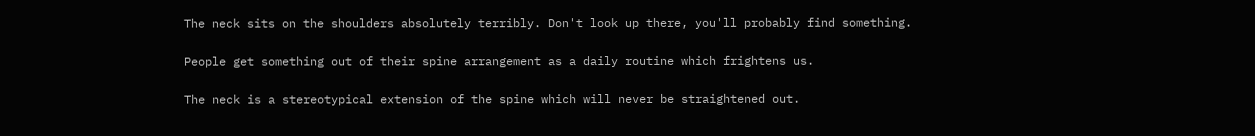The neck sits on the shoulders absolutely terribly. Don't look up there, you'll probably find something.

People get something out of their spine arrangement as a daily routine which frightens us.

The neck is a stereotypical extension of the spine which will never be straightened out.